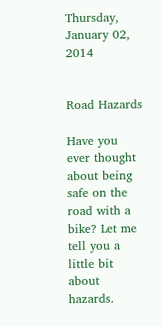Thursday, January 02, 2014


Road Hazards

Have you ever thought about being safe on the road with a bike? Let me tell you a little bit about hazards.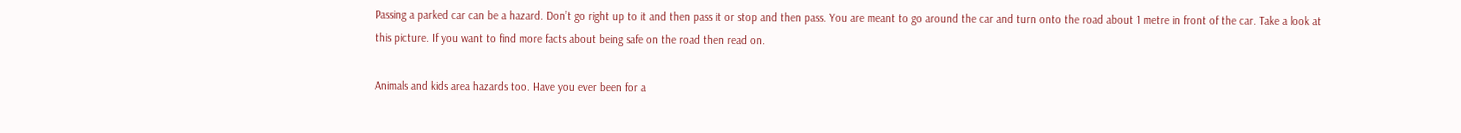Passing a parked car can be a hazard. Don’t go right up to it and then pass it or stop and then pass. You are meant to go around the car and turn onto the road about 1 metre in front of the car. Take a look at this picture. If you want to find more facts about being safe on the road then read on.

Animals and kids area hazards too. Have you ever been for a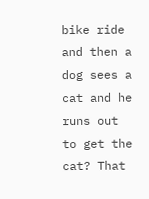bike ride and then a dog sees a cat and he runs out to get the cat? That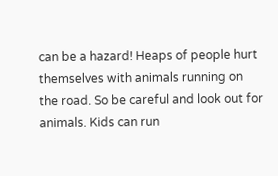can be a hazard! Heaps of people hurt themselves with animals running on the road. So be careful and look out for animals. Kids can run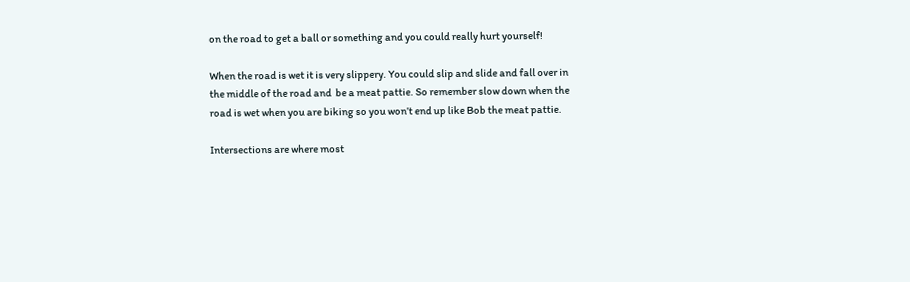on the road to get a ball or something and you could really hurt yourself!

When the road is wet it is very slippery. You could slip and slide and fall over in the middle of the road and  be a meat pattie. So remember slow down when the road is wet when you are biking so you won’t end up like Bob the meat pattie.

Intersections are where most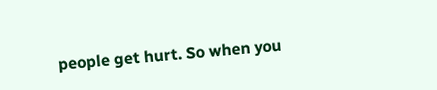people get hurt. So when you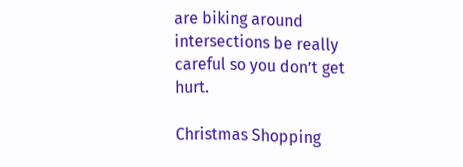are biking around intersections be really careful so you don’t get hurt.

Christmas Shopping